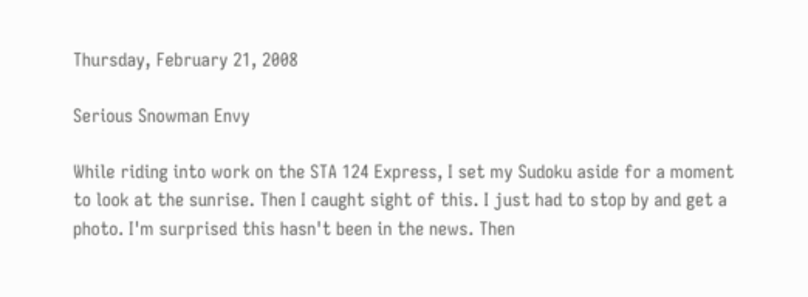Thursday, February 21, 2008

Serious Snowman Envy

While riding into work on the STA 124 Express, I set my Sudoku aside for a moment to look at the sunrise. Then I caught sight of this. I just had to stop by and get a photo. I'm surprised this hasn't been in the news. Then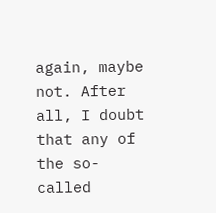again, maybe not. After all, I doubt that any of the so-called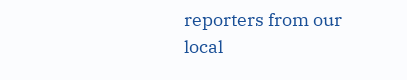reporters from our local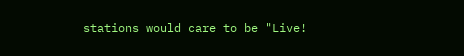stations would care to be "Live!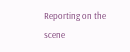Reporting on the scene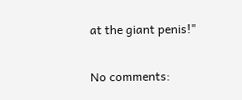at the giant penis!"

No comments: